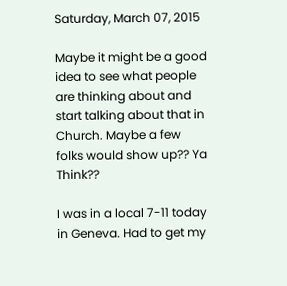Saturday, March 07, 2015

Maybe it might be a good idea to see what people are thinking about and start talking about that in Church. Maybe a few folks would show up?? Ya Think??

I was in a local 7-11 today in Geneva. Had to get my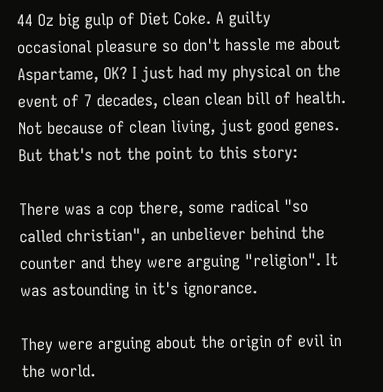44 Oz big gulp of Diet Coke. A guilty occasional pleasure so don't hassle me about Aspartame, OK? I just had my physical on the event of 7 decades, clean clean bill of health. Not because of clean living, just good genes. But that's not the point to this story:

There was a cop there, some radical "so called christian", an unbeliever behind the counter and they were arguing "religion". It was astounding in it's ignorance.

They were arguing about the origin of evil in the world.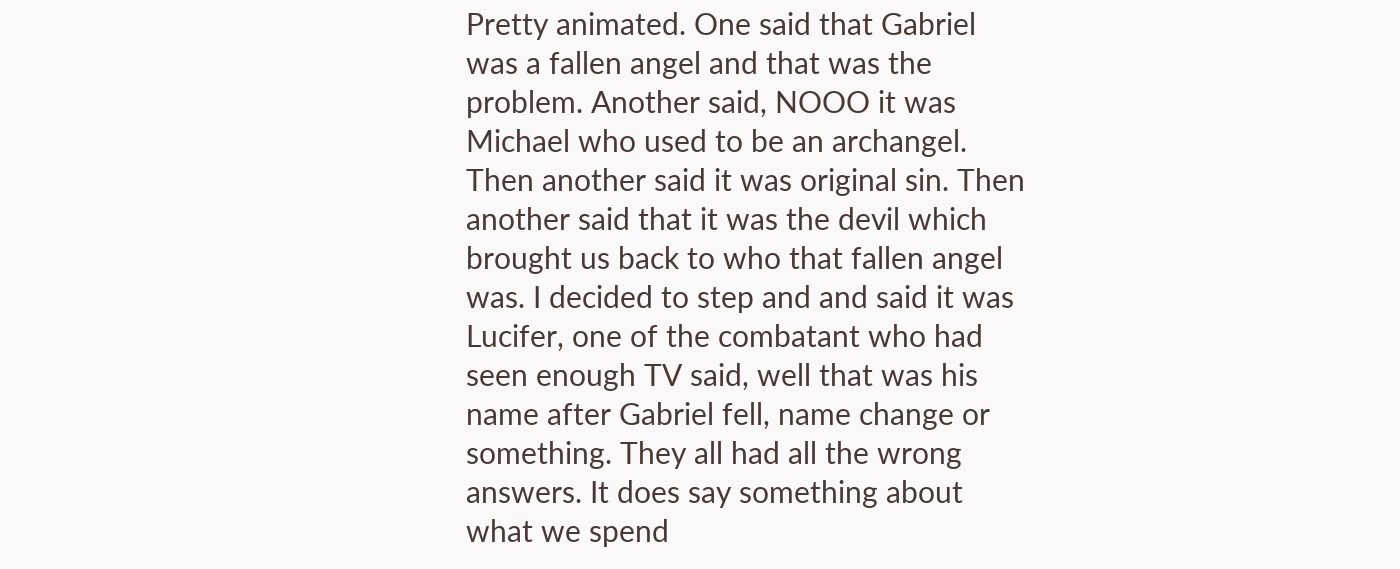Pretty animated. One said that Gabriel was a fallen angel and that was the problem. Another said, NOOO it was Michael who used to be an archangel. Then another said it was original sin. Then another said that it was the devil which brought us back to who that fallen angel was. I decided to step and and said it was Lucifer, one of the combatant who had seen enough TV said, well that was his name after Gabriel fell, name change or something. They all had all the wrong answers. It does say something about what we spend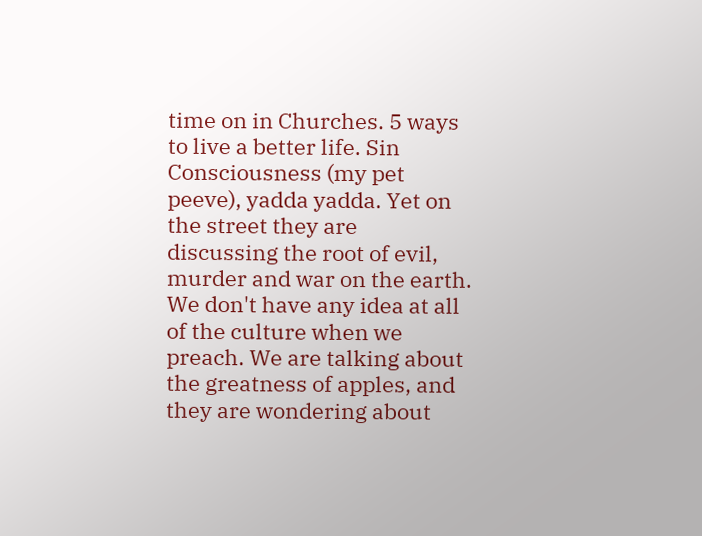time on in Churches. 5 ways to live a better life. Sin Consciousness (my pet peeve), yadda yadda. Yet on the street they are discussing the root of evil, murder and war on the earth. We don't have any idea at all of the culture when we preach. We are talking about the greatness of apples, and they are wondering about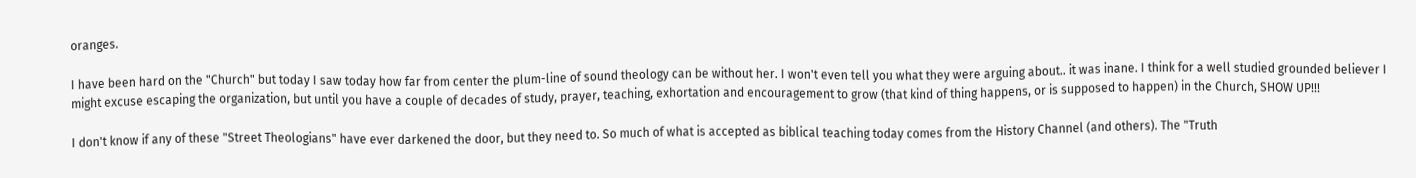oranges.

I have been hard on the "Church" but today I saw today how far from center the plum-line of sound theology can be without her. I won't even tell you what they were arguing about.. it was inane. I think for a well studied grounded believer I might excuse escaping the organization, but until you have a couple of decades of study, prayer, teaching, exhortation and encouragement to grow (that kind of thing happens, or is supposed to happen) in the Church, SHOW UP!!!

I don't know if any of these "Street Theologians" have ever darkened the door, but they need to. So much of what is accepted as biblical teaching today comes from the History Channel (and others). The "Truth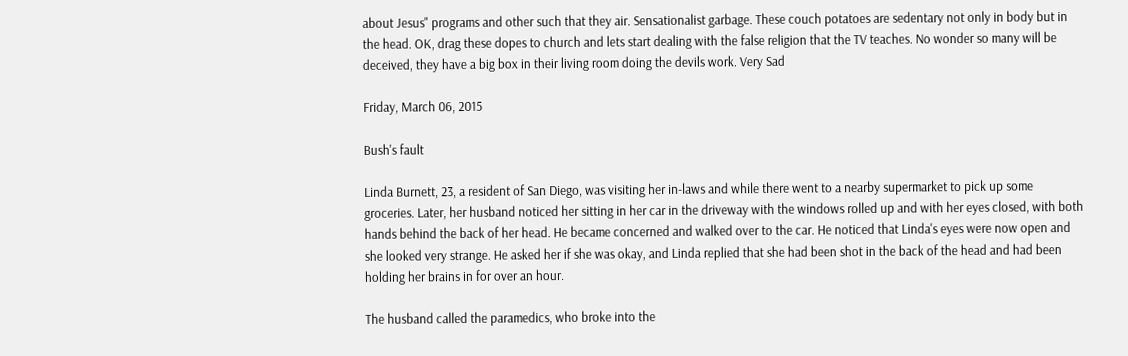about Jesus" programs and other such that they air. Sensationalist garbage. These couch potatoes are sedentary not only in body but in the head. OK, drag these dopes to church and lets start dealing with the false religion that the TV teaches. No wonder so many will be deceived, they have a big box in their living room doing the devils work. Very Sad

Friday, March 06, 2015

Bush's fault

Linda Burnett, 23, a resident of San Diego, was visiting her in-laws and while there went to a nearby supermarket to pick up some groceries. Later, her husband noticed her sitting in her car in the driveway with the windows rolled up and with her eyes closed, with both hands behind the back of her head. He became concerned and walked over to the car. He noticed that Linda's eyes were now open and she looked very strange. He asked her if she was okay, and Linda replied that she had been shot in the back of the head and had been holding her brains in for over an hour.

The husband called the paramedics, who broke into the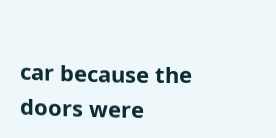car because the doors were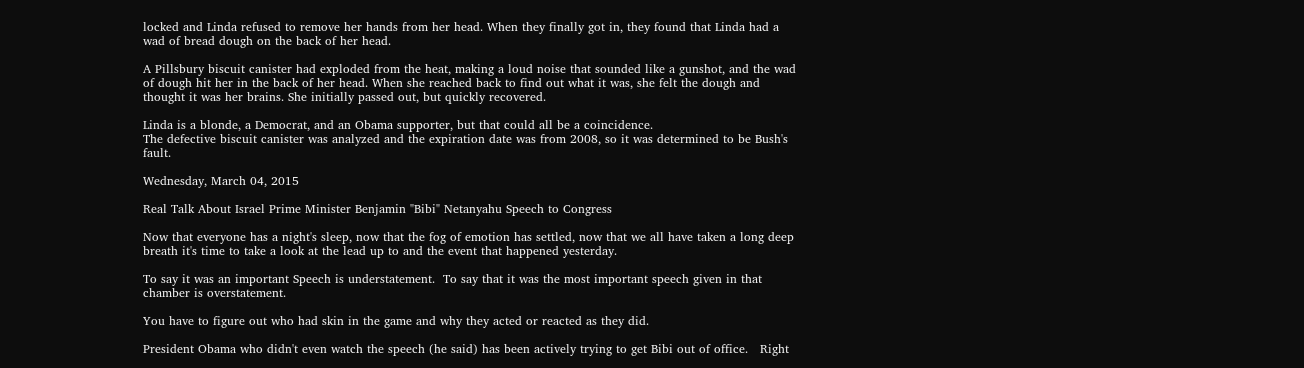locked and Linda refused to remove her hands from her head. When they finally got in, they found that Linda had a wad of bread dough on the back of her head.

A Pillsbury biscuit canister had exploded from the heat, making a loud noise that sounded like a gunshot, and the wad of dough hit her in the back of her head. When she reached back to find out what it was, she felt the dough and thought it was her brains. She initially passed out, but quickly recovered.

Linda is a blonde, a Democrat, and an Obama supporter, but that could all be a coincidence.
The defective biscuit canister was analyzed and the expiration date was from 2008, so it was determined to be Bush's fault.

Wednesday, March 04, 2015

Real Talk About Israel Prime Minister Benjamin "Bibi" Netanyahu Speech to Congress

Now that everyone has a night's sleep, now that the fog of emotion has settled, now that we all have taken a long deep breath it's time to take a look at the lead up to and the event that happened yesterday.

To say it was an important Speech is understatement.  To say that it was the most important speech given in that chamber is overstatement.

You have to figure out who had skin in the game and why they acted or reacted as they did.

President Obama who didn't even watch the speech (he said) has been actively trying to get Bibi out of office.   Right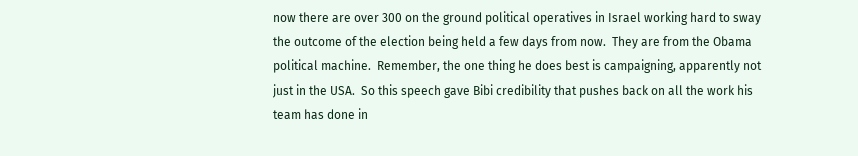now there are over 300 on the ground political operatives in Israel working hard to sway the outcome of the election being held a few days from now.  They are from the Obama political machine.  Remember, the one thing he does best is campaigning, apparently not just in the USA.  So this speech gave Bibi credibility that pushes back on all the work his team has done in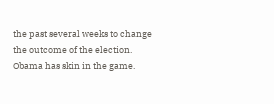the past several weeks to change the outcome of the election.  Obama has skin in the game.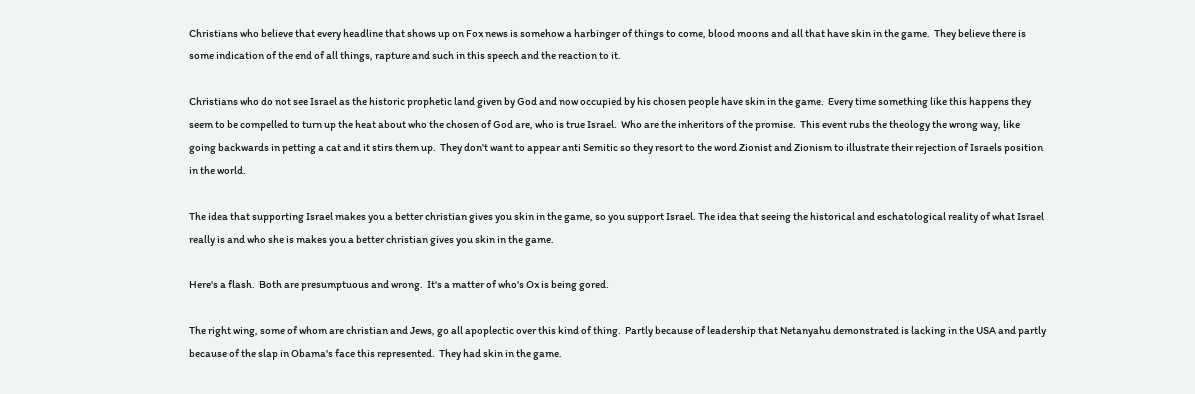Christians who believe that every headline that shows up on Fox news is somehow a harbinger of things to come, blood moons and all that have skin in the game.  They believe there is some indication of the end of all things, rapture and such in this speech and the reaction to it.

Christians who do not see Israel as the historic prophetic land given by God and now occupied by his chosen people have skin in the game.  Every time something like this happens they seem to be compelled to turn up the heat about who the chosen of God are, who is true Israel.  Who are the inheritors of the promise.  This event rubs the theology the wrong way, like going backwards in petting a cat and it stirs them up.  They don't want to appear anti Semitic so they resort to the word Zionist and Zionism to illustrate their rejection of Israels position in the world.

The idea that supporting Israel makes you a better christian gives you skin in the game, so you support Israel. The idea that seeing the historical and eschatological reality of what Israel really is and who she is makes you a better christian gives you skin in the game.

Here's a flash.  Both are presumptuous and wrong.  It's a matter of who's Ox is being gored.

The right wing, some of whom are christian and Jews, go all apoplectic over this kind of thing.  Partly because of leadership that Netanyahu demonstrated is lacking in the USA and partly because of the slap in Obama's face this represented.  They had skin in the game.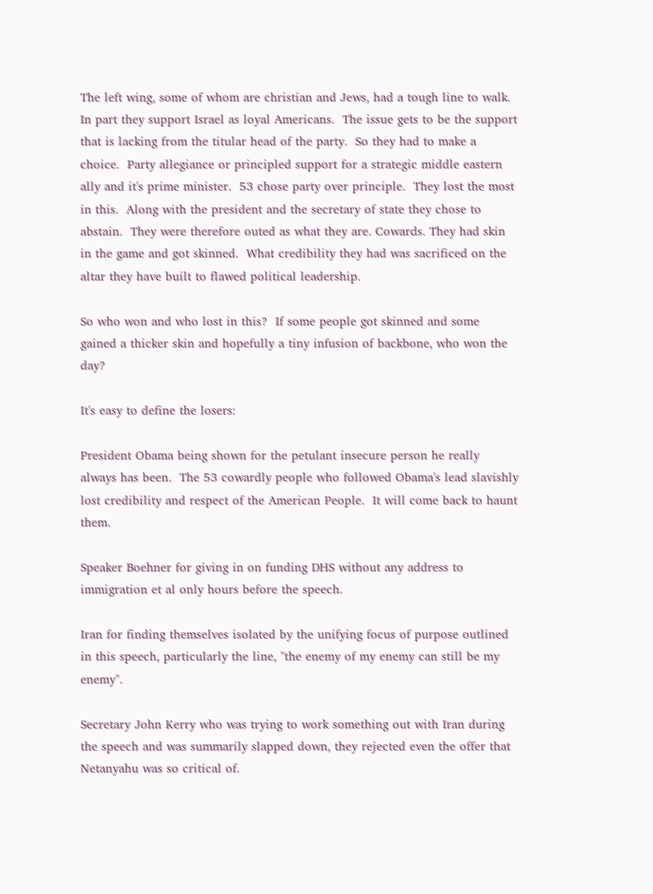The left wing, some of whom are christian and Jews, had a tough line to walk.  In part they support Israel as loyal Americans.  The issue gets to be the support that is lacking from the titular head of the party.  So they had to make a choice.  Party allegiance or principled support for a strategic middle eastern ally and it's prime minister.  53 chose party over principle.  They lost the most in this.  Along with the president and the secretary of state they chose to abstain.  They were therefore outed as what they are. Cowards. They had skin in the game and got skinned.  What credibility they had was sacrificed on the altar they have built to flawed political leadership.

So who won and who lost in this?  If some people got skinned and some gained a thicker skin and hopefully a tiny infusion of backbone, who won the day?

It's easy to define the losers:

President Obama being shown for the petulant insecure person he really always has been.  The 53 cowardly people who followed Obama's lead slavishly lost credibility and respect of the American People.  It will come back to haunt them.

Speaker Boehner for giving in on funding DHS without any address to immigration et al only hours before the speech.

Iran for finding themselves isolated by the unifying focus of purpose outlined in this speech, particularly the line, "the enemy of my enemy can still be my enemy".

Secretary John Kerry who was trying to work something out with Iran during the speech and was summarily slapped down, they rejected even the offer that Netanyahu was so critical of.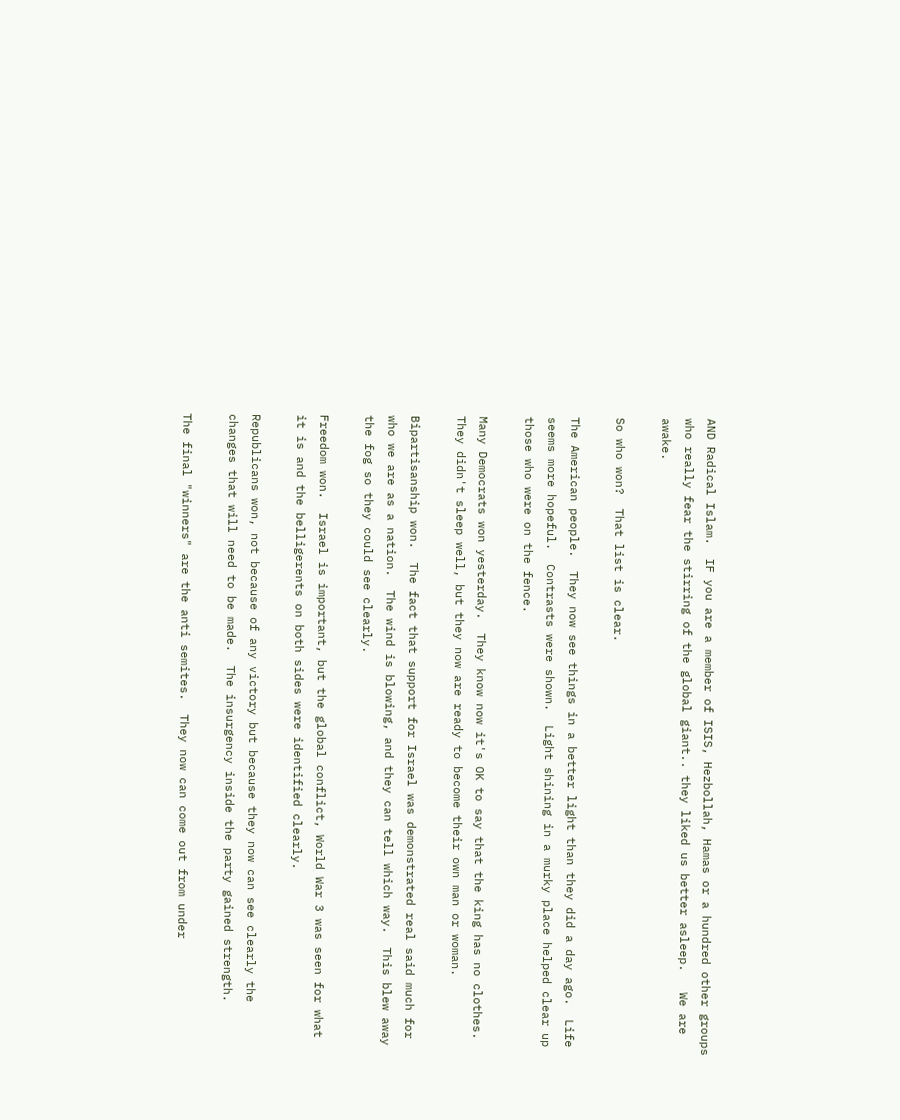AND Radical Islam.  IF you are a member of ISIS, Hezbollah, Hamas or a hundred other groups who really fear the stirring of the global giant.. they liked us better asleep.   We are awake.

So who won?  That list is clear.

The American people.  They now see things in a better light than they did a day ago.  Life seems more hopeful.  Contrasts were shown.  Light shining in a murky place helped clear up those who were on the fence.

Many Democrats won yesterday.  They know now it's OK to say that the king has no clothes.  They didn't sleep well, but they now are ready to become their own man or woman.

Bipartisanship won.  The fact that support for Israel was demonstrated real said much for who we are as a nation.  The wind is blowing, and they can tell which way.  This blew away the fog so they could see clearly.

Freedom won.  Israel is important, but the global conflict, World War 3 was seen for what it is and the belligerents on both sides were identified clearly.

Republicans won, not because of any victory but because they now can see clearly the changes that will need to be made.  The insurgency inside the party gained strength.

The final "winners" are the anti semites.  They now can come out from under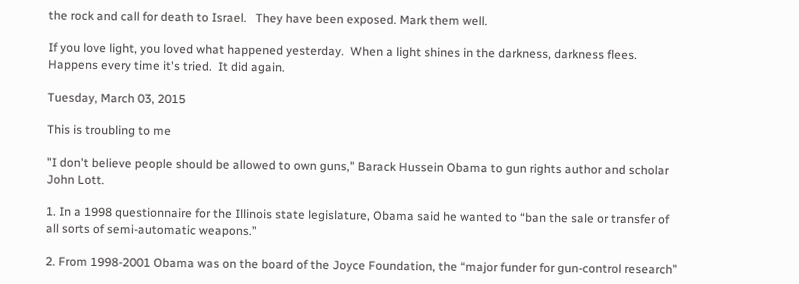the rock and call for death to Israel.   They have been exposed. Mark them well.

If you love light, you loved what happened yesterday.  When a light shines in the darkness, darkness flees.  Happens every time it's tried.  It did again.

Tuesday, March 03, 2015

This is troubling to me

"I don't believe people should be allowed to own guns," Barack Hussein Obama to gun rights author and scholar John Lott.

1. In a 1998 questionnaire for the Illinois state legislature, Obama said he wanted to “ban the sale or transfer of all sorts of semi-automatic weapons.”

2. From 1998-2001 Obama was on the board of the Joyce Foundation, the “major funder for gun-control research”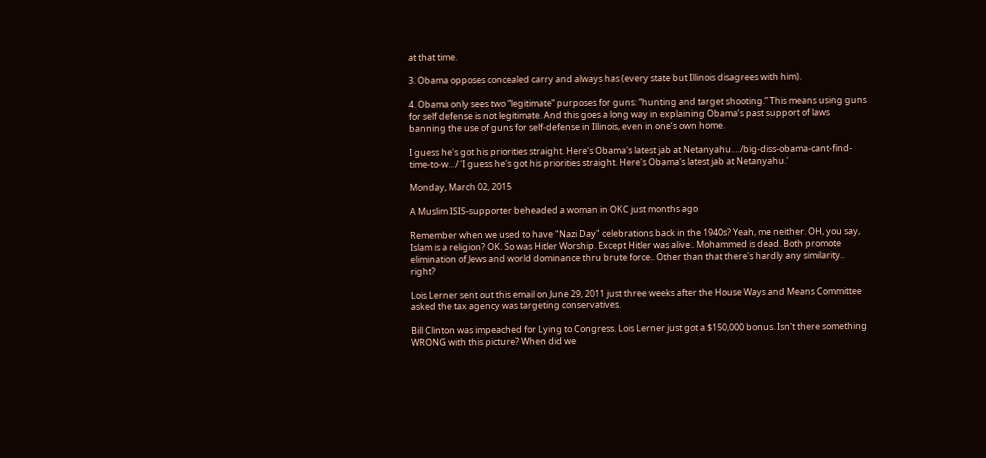at that time.

3. Obama opposes concealed carry and always has (every state but Illinois disagrees with him).

4. Obama only sees two “legitimate” purposes for guns: “hunting and target shooting.” This means using guns for self defense is not legitimate. And this goes a long way in explaining Obama’s past support of laws banning the use of guns for self-defense in Illinois, even in one’s own home.

I guess he's got his priorities straight. Here's Obama's latest jab at Netanyahu.…/big-diss-obama-cant-find-time-to-w…/ 'I guess he's got his priorities straight. Here's Obama's latest jab at Netanyahu.'

Monday, March 02, 2015

A Muslim ISIS-supporter beheaded a woman in OKC just months ago

Remember when we used to have "Nazi Day" celebrations back in the 1940s? Yeah, me neither. OH, you say, Islam is a religion? OK. So was Hitler Worship. Except Hitler was alive.. Mohammed is dead. Both promote elimination of Jews and world dominance thru brute force.. Other than that there's hardly any similarity.. right?

Lois Lerner sent out this email on June 29, 2011 just three weeks after the House Ways and Means Committee asked the tax agency was targeting conservatives.

Bill Clinton was impeached for Lying to Congress. Lois Lerner just got a $150,000 bonus. Isn't there something WRONG with this picture? When did we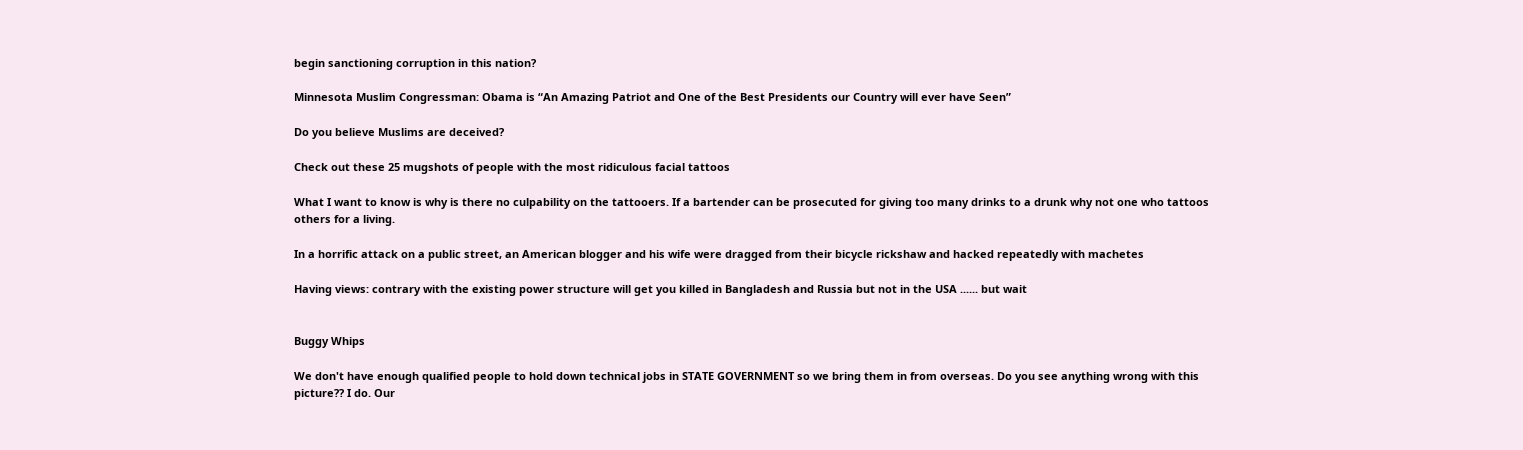begin sanctioning corruption in this nation?

Minnesota Muslim Congressman: Obama is “An Amazing Patriot and One of the Best Presidents our Country will ever have Seen”

Do you believe Muslims are deceived?

Check out these 25 mugshots of people with the most ridiculous facial tattoos

What I want to know is why is there no culpability on the tattooers. If a bartender can be prosecuted for giving too many drinks to a drunk why not one who tattoos others for a living.

In a horrific attack on a public street, an American blogger and his wife were dragged from their bicycle rickshaw and hacked repeatedly with machetes

Having views: contrary with the existing power structure will get you killed in Bangladesh and Russia but not in the USA ...... but wait


Buggy Whips

We don't have enough qualified people to hold down technical jobs in STATE GOVERNMENT so we bring them in from overseas. Do you see anything wrong with this picture?? I do. Our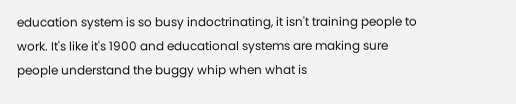education system is so busy indoctrinating, it isn't training people to work. It's like it's 1900 and educational systems are making sure people understand the buggy whip when what is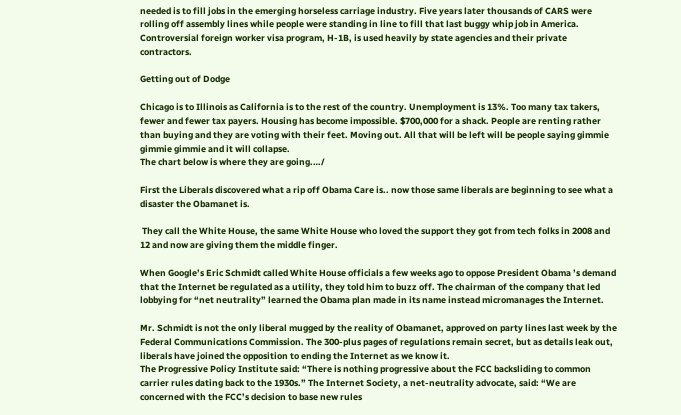needed is to fill jobs in the emerging horseless carriage industry. Five years later thousands of CARS were rolling off assembly lines while people were standing in line to fill that last buggy whip job in America.
Controversial foreign worker visa program, H-1B, is used heavily by state agencies and their private contractors.

Getting out of Dodge

Chicago is to Illinois as California is to the rest of the country. Unemployment is 13%. Too many tax takers, fewer and fewer tax payers. Housing has become impossible. $700,000 for a shack. People are renting rather than buying and they are voting with their feet. Moving out. All that will be left will be people saying gimmie gimmie gimmie and it will collapse.
The chart below is where they are going.…/

First the Liberals discovered what a rip off Obama Care is.. now those same liberals are beginning to see what a disaster the Obamanet is.

 They call the White House, the same White House who loved the support they got from tech folks in 2008 and 12 and now are giving them the middle finger.

When Google’s Eric Schmidt called White House officials a few weeks ago to oppose President Obama ’s demand that the Internet be regulated as a utility, they told him to buzz off. The chairman of the company that led lobbying for “net neutrality” learned the Obama plan made in its name instead micromanages the Internet.

Mr. Schmidt is not the only liberal mugged by the reality of Obamanet, approved on party lines last week by the Federal Communications Commission. The 300-plus pages of regulations remain secret, but as details leak out, liberals have joined the opposition to ending the Internet as we know it.
The Progressive Policy Institute said: “There is nothing progressive about the FCC backsliding to common carrier rules dating back to the 1930s.” The Internet Society, a net-neutrality advocate, said: “We are concerned with the FCC’s decision to base new rules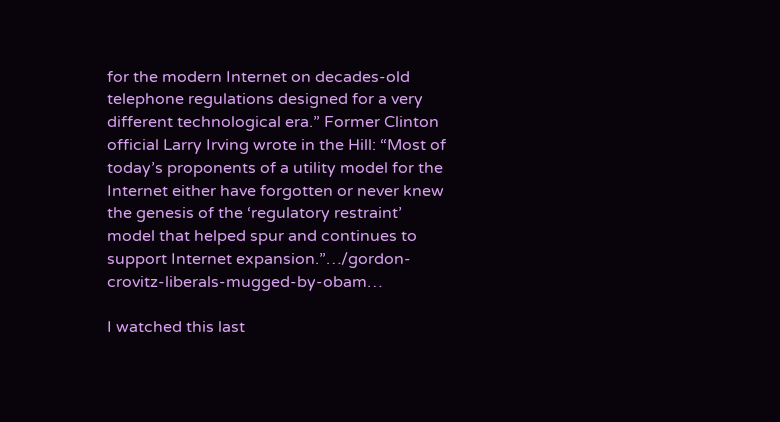for the modern Internet on decades-old telephone regulations designed for a very different technological era.” Former Clinton official Larry Irving wrote in the Hill: “Most of today’s proponents of a utility model for the Internet either have forgotten or never knew the genesis of the ‘regulatory restraint’ model that helped spur and continues to support Internet expansion.”…/gordon-crovitz-liberals-mugged-by-obam…

I watched this last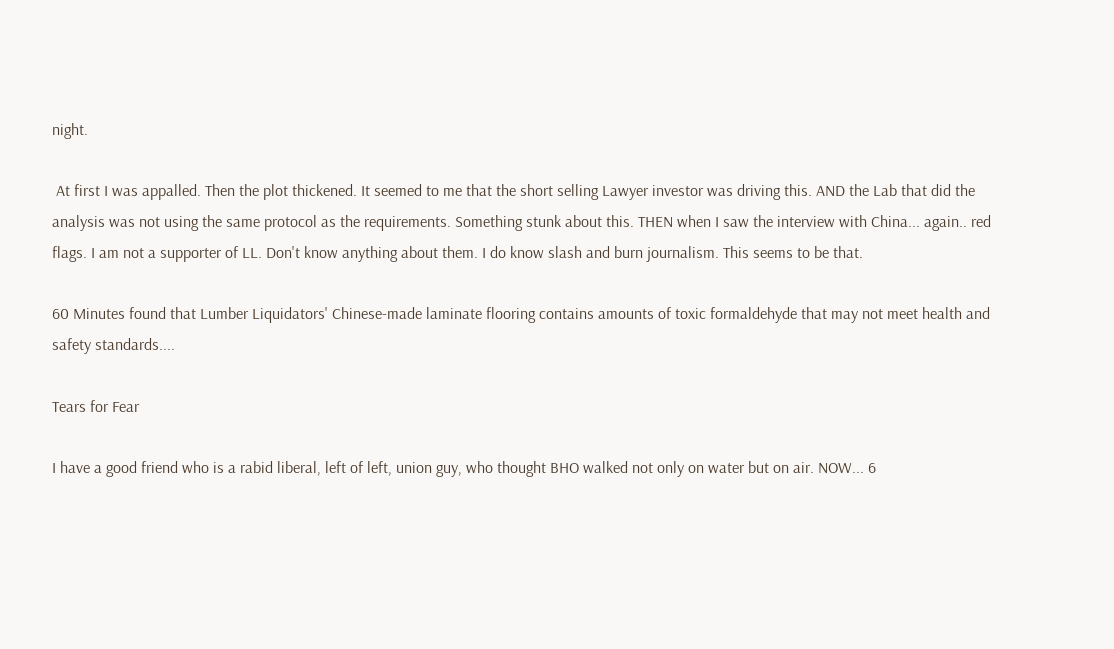night.

 At first I was appalled. Then the plot thickened. It seemed to me that the short selling Lawyer investor was driving this. AND the Lab that did the analysis was not using the same protocol as the requirements. Something stunk about this. THEN when I saw the interview with China... again.. red flags. I am not a supporter of LL. Don't know anything about them. I do know slash and burn journalism. This seems to be that.

60 Minutes found that Lumber Liquidators' Chinese-made laminate flooring contains amounts of toxic formaldehyde that may not meet health and safety standards....

Tears for Fear

I have a good friend who is a rabid liberal, left of left, union guy, who thought BHO walked not only on water but on air. NOW... 6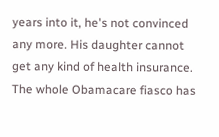years into it, he's not convinced any more. His daughter cannot get any kind of health insurance. The whole Obamacare fiasco has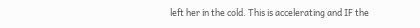left her in the cold. This is accelerating and IF the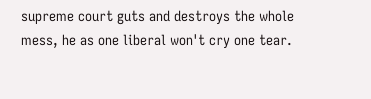supreme court guts and destroys the whole mess, he as one liberal won't cry one tear.